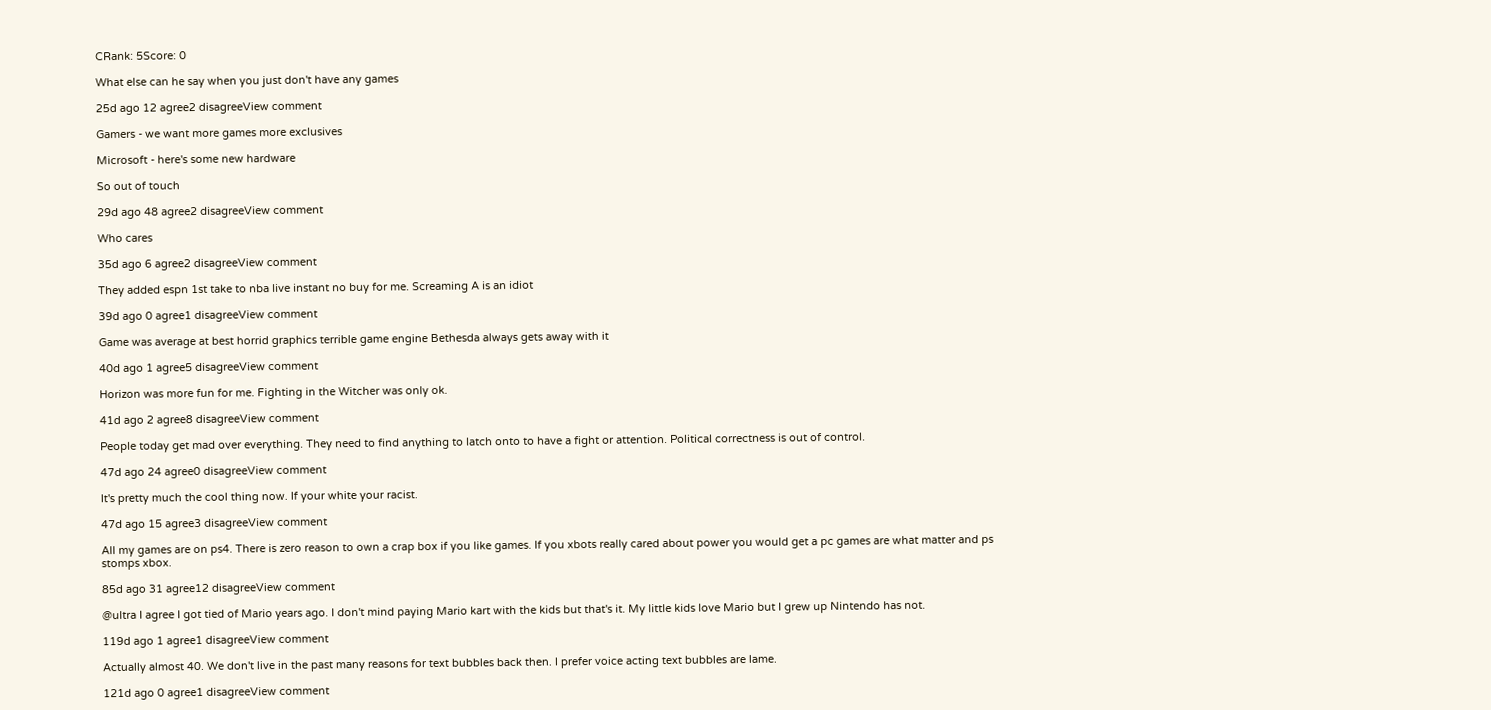CRank: 5Score: 0

What else can he say when you just don't have any games

25d ago 12 agree2 disagreeView comment

Gamers - we want more games more exclusives

Microsoft - here's some new hardware

So out of touch

29d ago 48 agree2 disagreeView comment

Who cares

35d ago 6 agree2 disagreeView comment

They added espn 1st take to nba live instant no buy for me. Screaming A is an idiot

39d ago 0 agree1 disagreeView comment

Game was average at best horrid graphics terrible game engine Bethesda always gets away with it

40d ago 1 agree5 disagreeView comment

Horizon was more fun for me. Fighting in the Witcher was only ok.

41d ago 2 agree8 disagreeView comment

People today get mad over everything. They need to find anything to latch onto to have a fight or attention. Political correctness is out of control.

47d ago 24 agree0 disagreeView comment

It's pretty much the cool thing now. If your white your racist.

47d ago 15 agree3 disagreeView comment

All my games are on ps4. There is zero reason to own a crap box if you like games. If you xbots really cared about power you would get a pc games are what matter and ps stomps xbox.

85d ago 31 agree12 disagreeView comment

@ultra I agree I got tied of Mario years ago. I don't mind paying Mario kart with the kids but that's it. My little kids love Mario but I grew up Nintendo has not.

119d ago 1 agree1 disagreeView comment

Actually almost 40. We don't live in the past many reasons for text bubbles back then. I prefer voice acting text bubbles are lame.

121d ago 0 agree1 disagreeView comment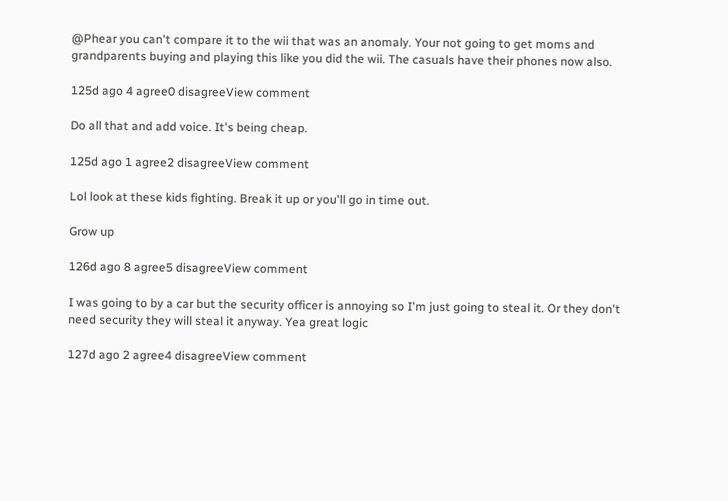@Phear you can't compare it to the wii that was an anomaly. Your not going to get moms and grandparents buying and playing this like you did the wii. The casuals have their phones now also.

125d ago 4 agree0 disagreeView comment

Do all that and add voice. It's being cheap.

125d ago 1 agree2 disagreeView comment

Lol look at these kids fighting. Break it up or you'll go in time out.

Grow up

126d ago 8 agree5 disagreeView comment

I was going to by a car but the security officer is annoying so I'm just going to steal it. Or they don't need security they will steal it anyway. Yea great logic

127d ago 2 agree4 disagreeView comment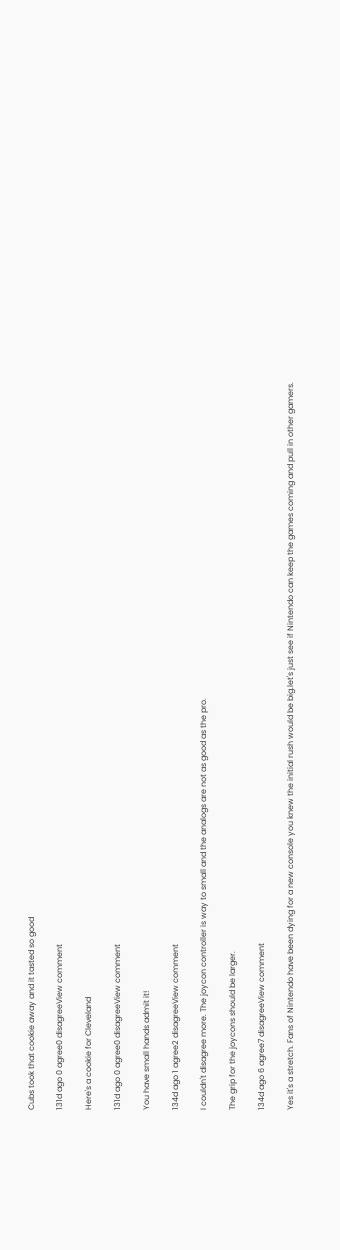Cubs took that cookie away and it tasted so good

131d ago 0 agree0 disagreeView comment

Here's a cookie for Cleveland

131d ago 0 agree0 disagreeView comment

You have small hands admit it!

134d ago 1 agree2 disagreeView comment

I couldn't disagree more. The joycon controller is way to small and the analogs are not as good as the pro.

The grip for the joycons should be larger.

134d ago 6 agree7 disagreeView comment

Yes it's a stretch. Fans of Nintendo have been dying for a new console you knew the initial rush would be big.let's just see if Nintendo can keep the games coming and pull in other gamers.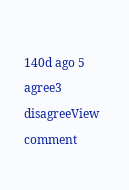140d ago 5 agree3 disagreeView comment